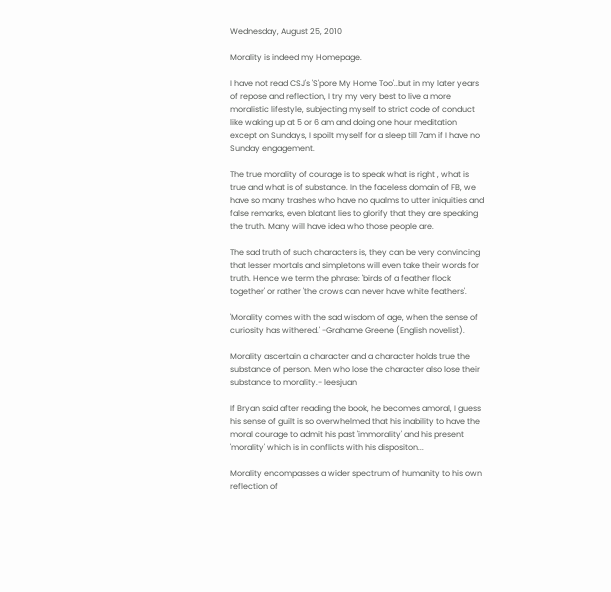Wednesday, August 25, 2010

Morality is indeed my Homepage.

I have not read CSJ's 'S'pore My Home Too'..but in my later years of repose and reflection, I try my very best to live a more moralistic lifestyle, subjecting myself to strict code of conduct like waking up at 5 or 6 am and doing one hour meditation except on Sundays, I spoilt myself for a sleep till 7am if I have no Sunday engagement.

The true morality of courage is to speak what is right , what is true and what is of substance. In the faceless domain of FB, we have so many trashes who have no qualms to utter iniquities and false remarks, even blatant lies to glorify that they are speaking the truth. Many will have idea who those people are.

The sad truth of such characters is, they can be very convincing that lesser mortals and simpletons will even take their words for truth. Hence we term the phrase: 'birds of a feather flock together' or rather 'the crows can never have white feathers'.

'Morality comes with the sad wisdom of age, when the sense of curiosity has withered.' -Grahame Greene (English novelist).

Morality ascertain a character and a character holds true the substance of person. Men who lose the character also lose their substance to morality.- leesjuan

If Bryan said after reading the book, he becomes amoral, I guess his sense of guilt is so overwhelmed that his inability to have the moral courage to admit his past 'immorality' and his present 'morality' which is in conflicts with his dispositon...

Morality encompasses a wider spectrum of humanity to his own reflection of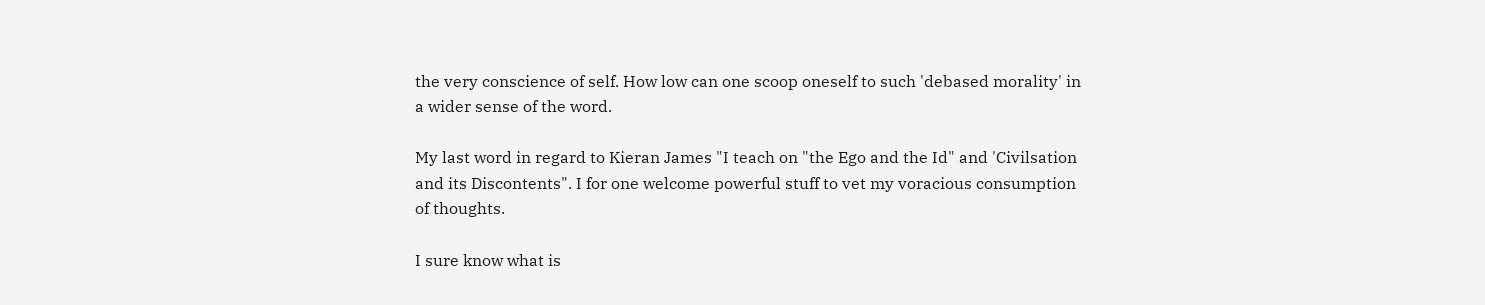the very conscience of self. How low can one scoop oneself to such 'debased morality' in a wider sense of the word.

My last word in regard to Kieran James "I teach on "the Ego and the Id" and 'Civilsation and its Discontents". I for one welcome powerful stuff to vet my voracious consumption of thoughts.

I sure know what is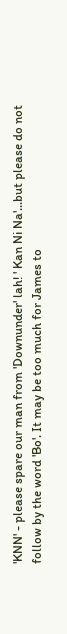'KNN' - please spare our man from 'Downunder' lah! ' Kan Ni Na'...but please do not follow by the word 'Bo'. It may be too much for James to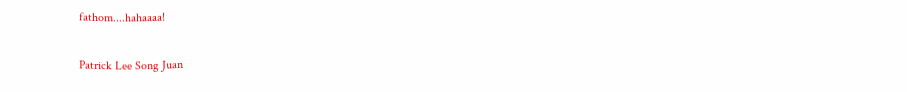fathom....hahaaaa!

Patrick Lee Song Juan